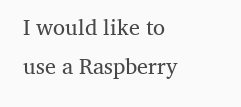I would like to use a Raspberry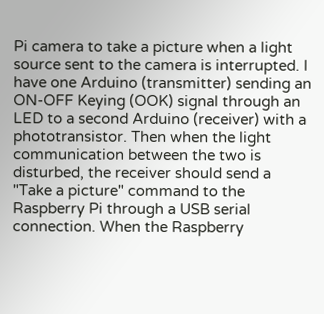Pi camera to take a picture when a light source sent to the camera is interrupted. I have one Arduino (transmitter) sending an ON-OFF Keying (OOK) signal through an LED to a second Arduino (receiver) with a phototransistor. Then when the light communication between the two is disturbed, the receiver should send a "Take a picture" command to the Raspberry Pi through a USB serial connection. When the Raspberry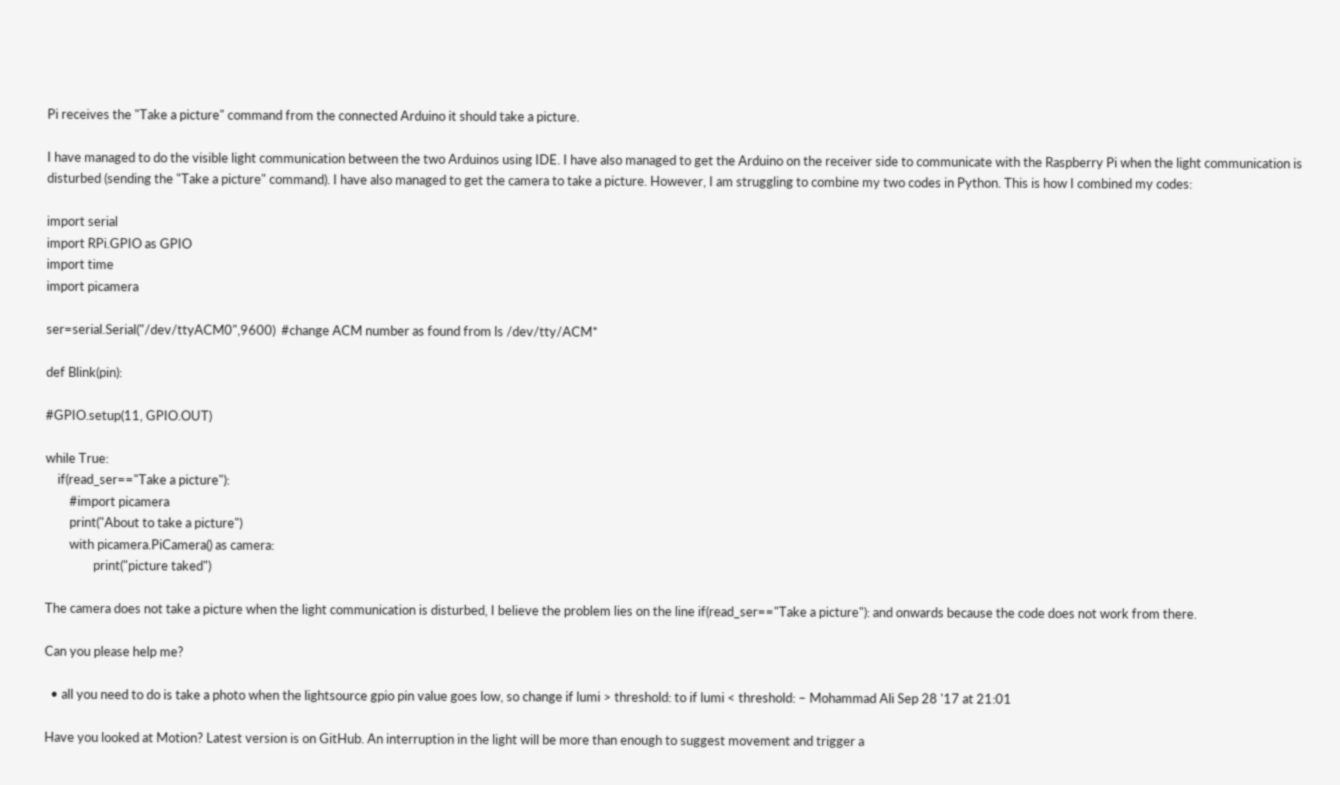Pi receives the "Take a picture" command from the connected Arduino it should take a picture.

I have managed to do the visible light communication between the two Arduinos using IDE. I have also managed to get the Arduino on the receiver side to communicate with the Raspberry Pi when the light communication is disturbed (sending the "Take a picture" command). I have also managed to get the camera to take a picture. However, I am struggling to combine my two codes in Python. This is how I combined my codes:

import serial
import RPi.GPIO as GPIO
import time
import picamera

ser=serial.Serial("/dev/ttyACM0",9600)  #change ACM number as found from ls /dev/tty/ACM*

def Blink(pin):

#GPIO.setup(11, GPIO.OUT)

while True:
    if(read_ser=="Take a picture"):
        #import picamera
        print("About to take a picture")
        with picamera.PiCamera() as camera:
                print("picture taked")

The camera does not take a picture when the light communication is disturbed, I believe the problem lies on the line if(read_ser=="Take a picture"): and onwards because the code does not work from there.

Can you please help me?

  • all you need to do is take a photo when the lightsource gpio pin value goes low, so change if lumi > threshold: to if lumi < threshold: – Mohammad Ali Sep 28 '17 at 21:01

Have you looked at Motion? Latest version is on GitHub. An interruption in the light will be more than enough to suggest movement and trigger a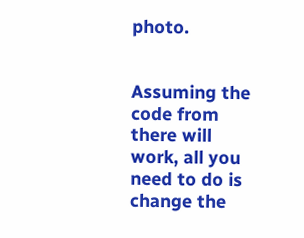photo.


Assuming the code from there will work, all you need to do is change the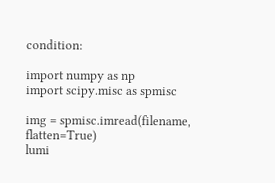condition:

import numpy as np
import scipy.misc as spmisc

img = spmisc.imread(filename, flatten=True)
lumi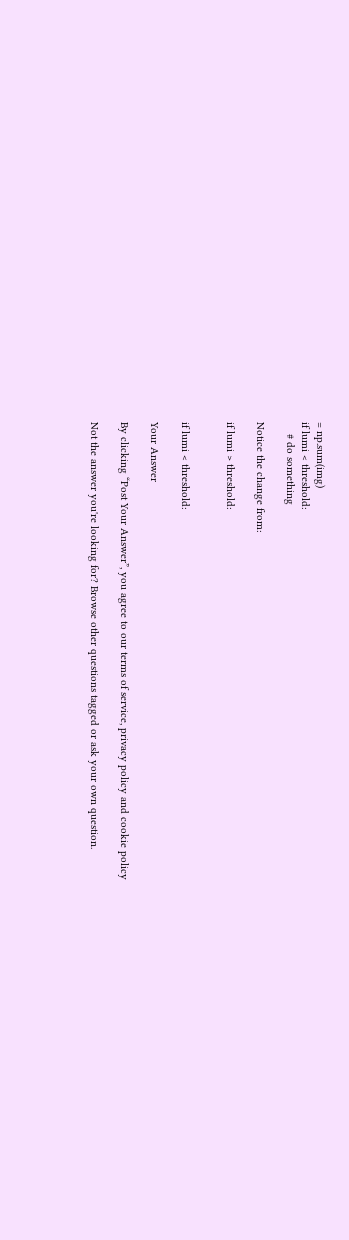= np.sum(img)
if lumi < threshold:
    # do something

Notice the change from:

if lumi > threshold:


if lumi < threshold:

Your Answer

By clicking “Post Your Answer”, you agree to our terms of service, privacy policy and cookie policy

Not the answer you're looking for? Browse other questions tagged or ask your own question.